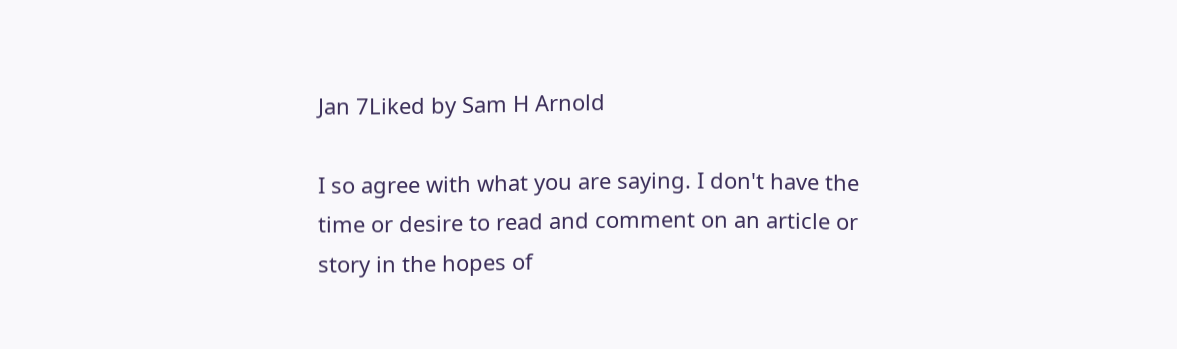Jan 7Liked by Sam H Arnold

I so agree with what you are saying. I don't have the time or desire to read and comment on an article or story in the hopes of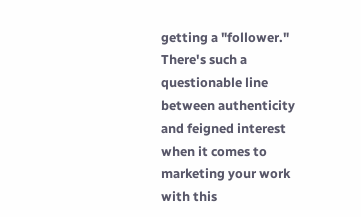getting a "follower." There's such a questionable line between authenticity and feigned interest when it comes to marketing your work with this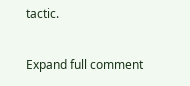tactic.

Expand full comment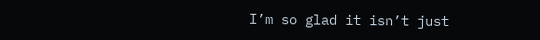I’m so glad it isn’t just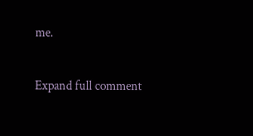me.

Expand full comment